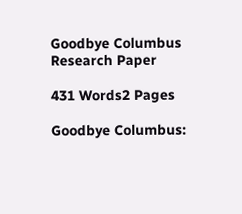Goodbye Columbus Research Paper

431 Words2 Pages

Goodbye Columbus: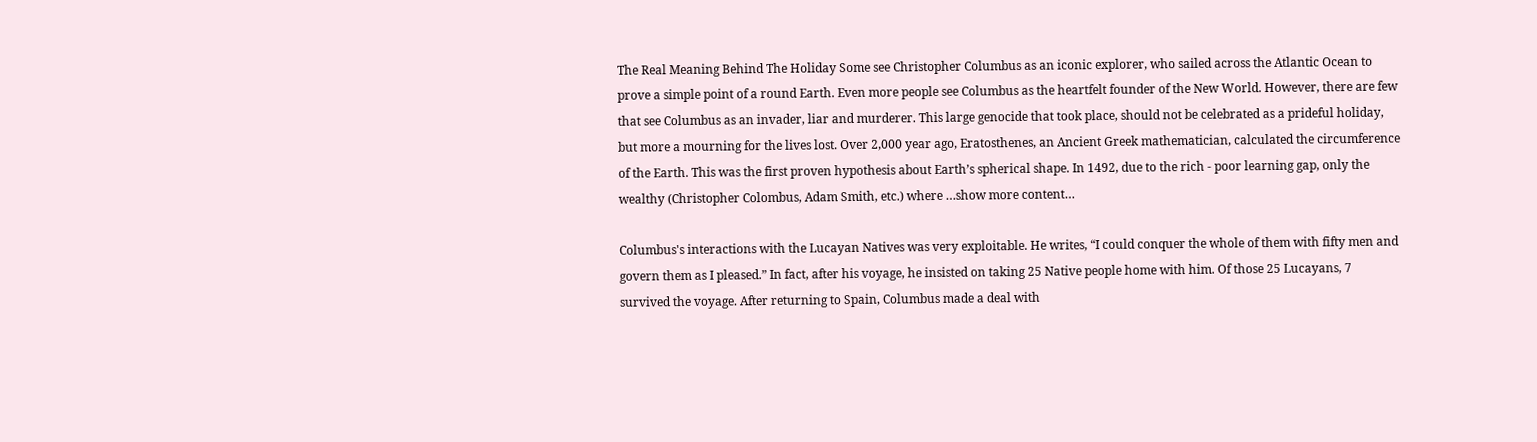The Real Meaning Behind The Holiday Some see Christopher Columbus as an iconic explorer, who sailed across the Atlantic Ocean to prove a simple point of a round Earth. Even more people see Columbus as the heartfelt founder of the New World. However, there are few that see Columbus as an invader, liar and murderer. This large genocide that took place, should not be celebrated as a prideful holiday, but more a mourning for the lives lost. Over 2,000 year ago, Eratosthenes, an Ancient Greek mathematician, calculated the circumference of the Earth. This was the first proven hypothesis about Earth’s spherical shape. In 1492, due to the rich - poor learning gap, only the wealthy (Christopher Colombus, Adam Smith, etc.) where …show more content…

Columbus's interactions with the Lucayan Natives was very exploitable. He writes, “I could conquer the whole of them with fifty men and govern them as I pleased.” In fact, after his voyage, he insisted on taking 25 Native people home with him. Of those 25 Lucayans, 7 survived the voyage. After returning to Spain, Columbus made a deal with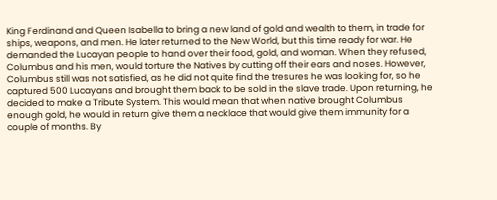King Ferdinand and Queen Isabella to bring a new land of gold and wealth to them, in trade for ships, weapons, and men. He later returned to the New World, but this time ready for war. He demanded the Lucayan people to hand over their food, gold, and woman. When they refused, Columbus and his men, would torture the Natives by cutting off their ears and noses. However, Columbus still was not satisfied, as he did not quite find the tresures he was looking for, so he captured 500 Lucayans and brought them back to be sold in the slave trade. Upon returning, he decided to make a Tribute System. This would mean that when native brought Columbus enough gold, he would in return give them a necklace that would give them immunity for a couple of months. By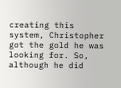creating this system, Christopher got the gold he was looking for. So, although he did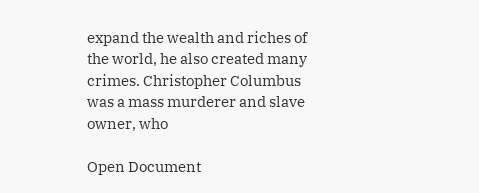expand the wealth and riches of the world, he also created many crimes. Christopher Columbus was a mass murderer and slave owner, who

Open Document